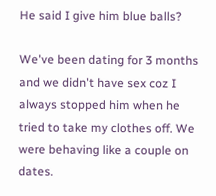He said I give him blue balls?

We've been dating for 3 months and we didn't have sex coz I always stopped him when he tried to take my clothes off. We were behaving like a couple on dates.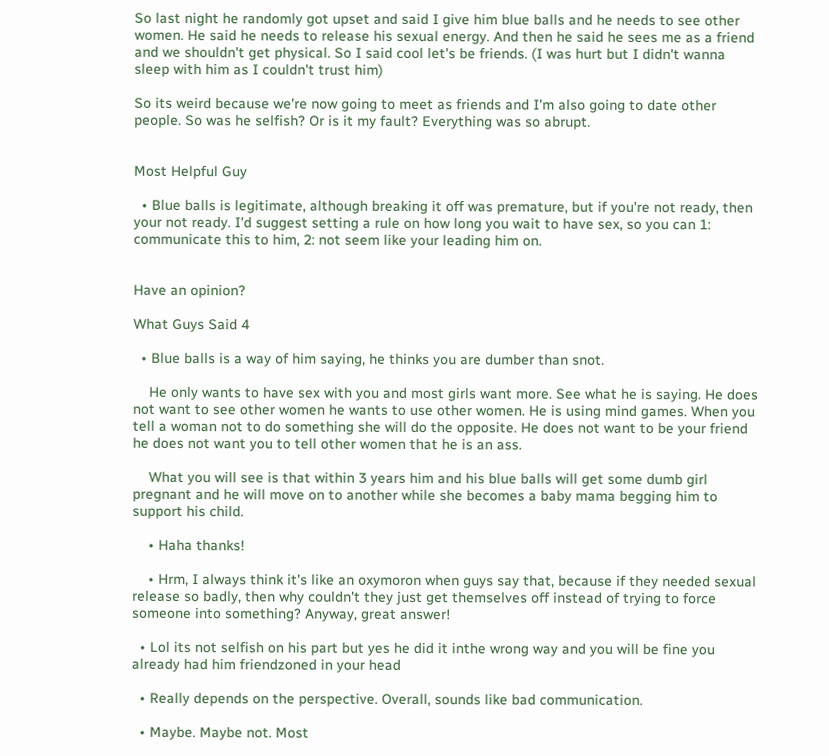So last night he randomly got upset and said I give him blue balls and he needs to see other women. He said he needs to release his sexual energy. And then he said he sees me as a friend and we shouldn't get physical. So I said cool let's be friends. (I was hurt but I didn't wanna sleep with him as I couldn't trust him)

So its weird because we're now going to meet as friends and I'm also going to date other people. So was he selfish? Or is it my fault? Everything was so abrupt.


Most Helpful Guy

  • Blue balls is legitimate, although breaking it off was premature, but if you're not ready, then your not ready. I'd suggest setting a rule on how long you wait to have sex, so you can 1: communicate this to him, 2: not seem like your leading him on.


Have an opinion?

What Guys Said 4

  • Blue balls is a way of him saying, he thinks you are dumber than snot.

    He only wants to have sex with you and most girls want more. See what he is saying. He does not want to see other women he wants to use other women. He is using mind games. When you tell a woman not to do something she will do the opposite. He does not want to be your friend he does not want you to tell other women that he is an ass.

    What you will see is that within 3 years him and his blue balls will get some dumb girl pregnant and he will move on to another while she becomes a baby mama begging him to support his child.

    • Haha thanks!

    • Hrm, I always think it's like an oxymoron when guys say that, because if they needed sexual release so badly, then why couldn't they just get themselves off instead of trying to force someone into something? Anyway, great answer!

  • Lol its not selfish on his part but yes he did it inthe wrong way and you will be fine you already had him friendzoned in your head

  • Really depends on the perspective. Overall, sounds like bad communication.

  • Maybe. Maybe not. Most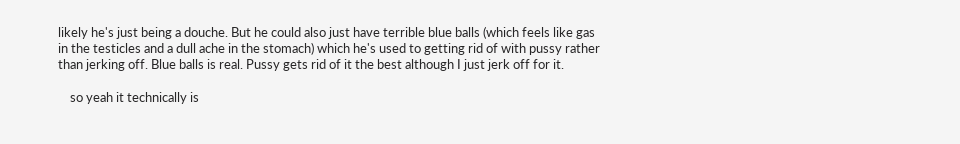likely he's just being a douche. But he could also just have terrible blue balls (which feels like gas in the testicles and a dull ache in the stomach) which he's used to getting rid of with pussy rather than jerking off. Blue balls is real. Pussy gets rid of it the best although I just jerk off for it.

    so yeah it technically is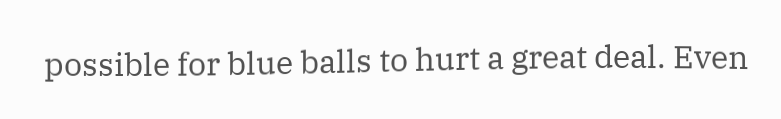possible for blue balls to hurt a great deal. Even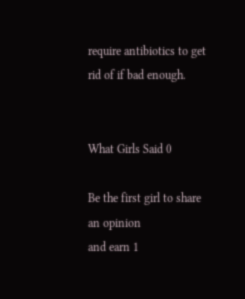require antibiotics to get rid of if bad enough.


What Girls Said 0

Be the first girl to share an opinion
and earn 1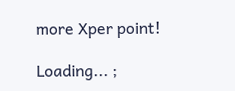more Xper point!

Loading... ;